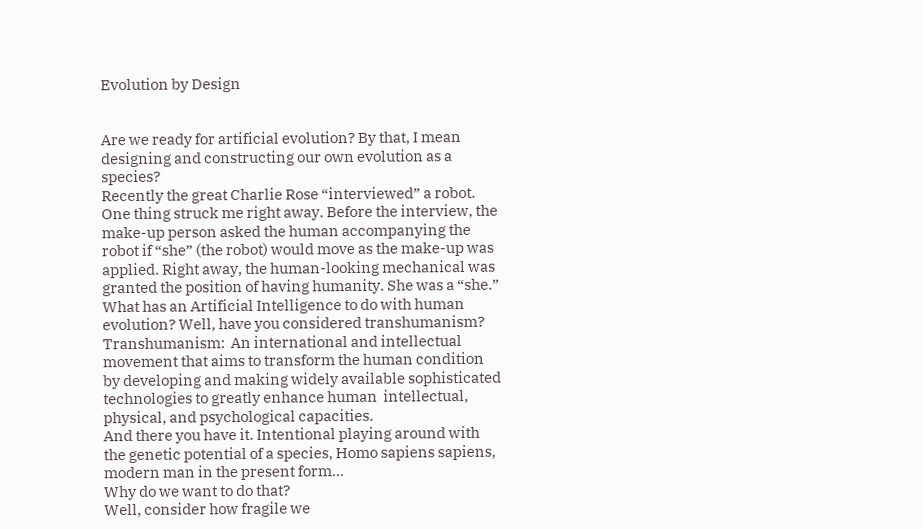Evolution by Design


Are we ready for artificial evolution? By that, I mean designing and constructing our own evolution as a species?
Recently the great Charlie Rose “interviewed” a robot. One thing struck me right away. Before the interview, the make-up person asked the human accompanying the robot if “she” (the robot) would move as the make-up was applied. Right away, the human-looking mechanical was granted the position of having humanity. She was a “she.”
What has an Artificial Intelligence to do with human evolution? Well, have you considered transhumanism?
Transhumanism:  An international and intellectual movement that aims to transform the human condition  by developing and making widely available sophisticated technologies to greatly enhance human  intellectual, physical, and psychological capacities.
And there you have it. Intentional playing around with the genetic potential of a species, Homo sapiens sapiens, modern man in the present form…
Why do we want to do that?
Well, consider how fragile we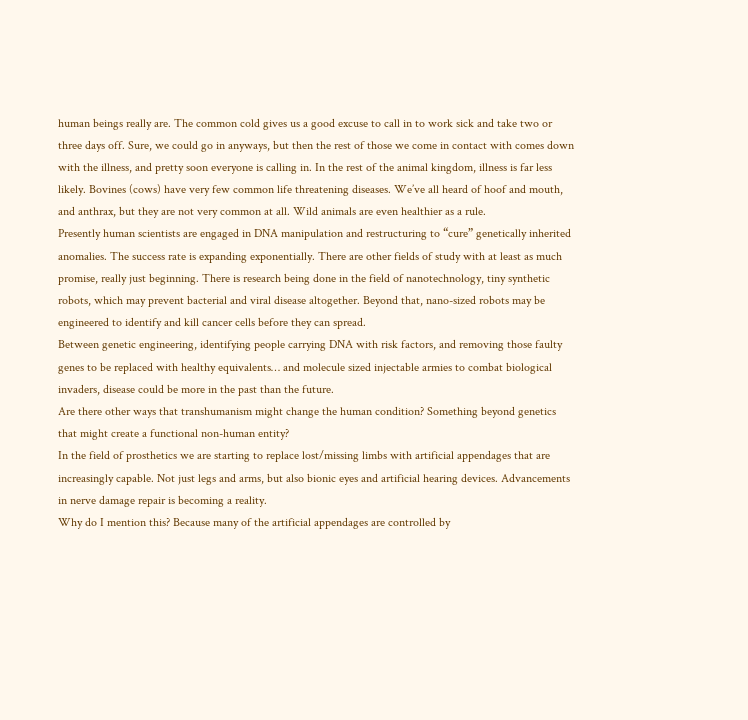human beings really are. The common cold gives us a good excuse to call in to work sick and take two or three days off. Sure, we could go in anyways, but then the rest of those we come in contact with comes down with the illness, and pretty soon everyone is calling in. In the rest of the animal kingdom, illness is far less likely. Bovines (cows) have very few common life threatening diseases. We’ve all heard of hoof and mouth, and anthrax, but they are not very common at all. Wild animals are even healthier as a rule.
Presently human scientists are engaged in DNA manipulation and restructuring to “cure” genetically inherited anomalies. The success rate is expanding exponentially. There are other fields of study with at least as much promise, really just beginning. There is research being done in the field of nanotechnology, tiny synthetic robots, which may prevent bacterial and viral disease altogether. Beyond that, nano-sized robots may be engineered to identify and kill cancer cells before they can spread.
Between genetic engineering, identifying people carrying DNA with risk factors, and removing those faulty genes to be replaced with healthy equivalents… and molecule sized injectable armies to combat biological invaders, disease could be more in the past than the future.
Are there other ways that transhumanism might change the human condition? Something beyond genetics that might create a functional non-human entity?
In the field of prosthetics we are starting to replace lost/missing limbs with artificial appendages that are increasingly capable. Not just legs and arms, but also bionic eyes and artificial hearing devices. Advancements in nerve damage repair is becoming a reality.
Why do I mention this? Because many of the artificial appendages are controlled by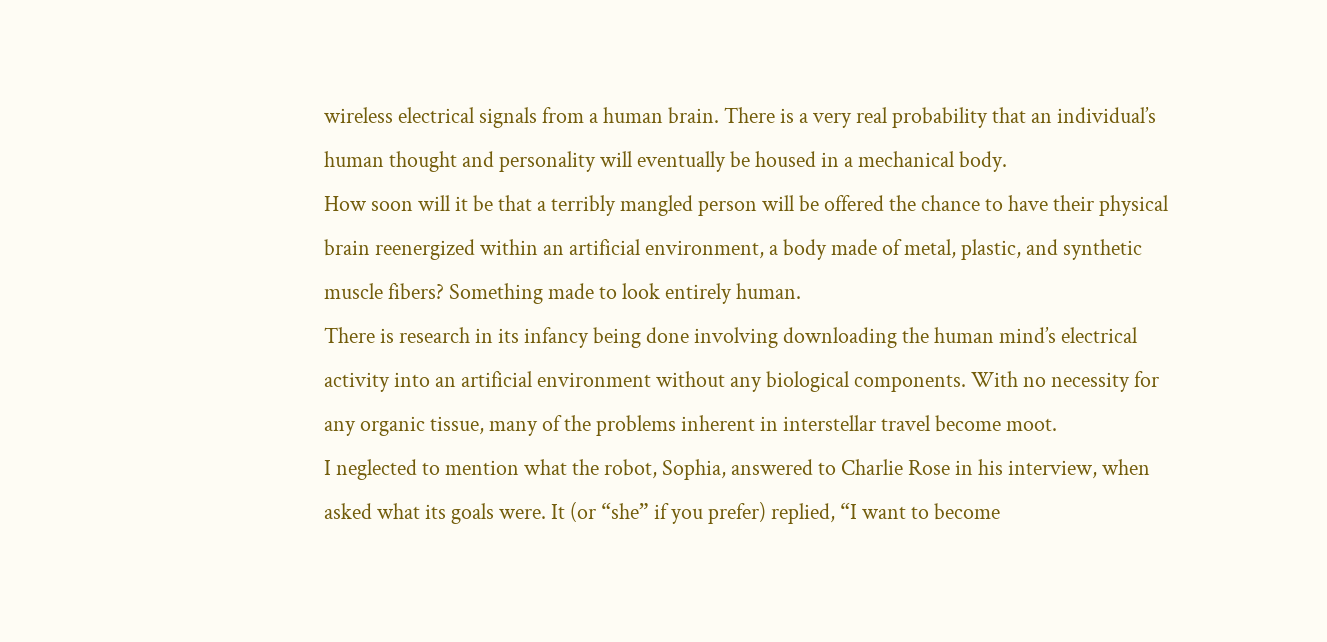wireless electrical signals from a human brain. There is a very real probability that an individual’s human thought and personality will eventually be housed in a mechanical body.
How soon will it be that a terribly mangled person will be offered the chance to have their physical brain reenergized within an artificial environment, a body made of metal, plastic, and synthetic muscle fibers? Something made to look entirely human.
There is research in its infancy being done involving downloading the human mind’s electrical activity into an artificial environment without any biological components. With no necessity for any organic tissue, many of the problems inherent in interstellar travel become moot.
I neglected to mention what the robot, Sophia, answered to Charlie Rose in his interview, when asked what its goals were. It (or “she” if you prefer) replied, “I want to become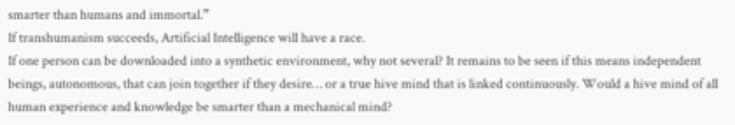smarter than humans and immortal.”
If transhumanism succeeds, Artificial Intelligence will have a race.
If one person can be downloaded into a synthetic environment, why not several? It remains to be seen if this means independent beings, autonomous, that can join together if they desire… or a true hive mind that is linked continuously. Would a hive mind of all human experience and knowledge be smarter than a mechanical mind?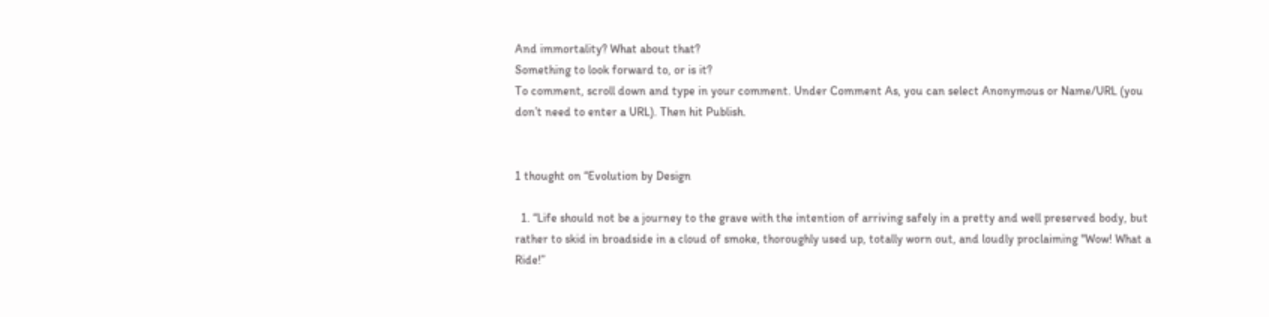And immortality? What about that?
Something to look forward to, or is it?
To comment, scroll down and type in your comment. Under Comment As, you can select Anonymous or Name/URL (you don’t need to enter a URL). Then hit Publish.


1 thought on “Evolution by Design

  1. “Life should not be a journey to the grave with the intention of arriving safely in a pretty and well preserved body, but rather to skid in broadside in a cloud of smoke, thoroughly used up, totally worn out, and loudly proclaiming "Wow! What a Ride!”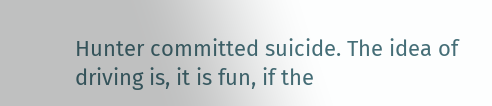Hunter committed suicide. The idea of driving is, it is fun, if the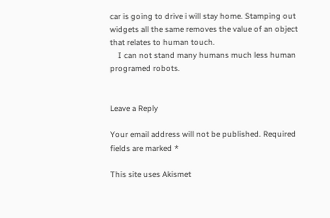car is going to drive i will stay home. Stamping out widgets all the same removes the value of an object that relates to human touch.
    I can not stand many humans much less human programed robots.


Leave a Reply

Your email address will not be published. Required fields are marked *

This site uses Akismet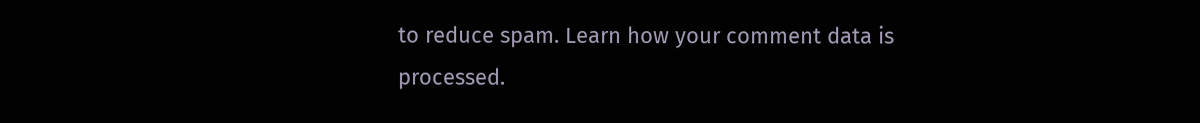to reduce spam. Learn how your comment data is processed.